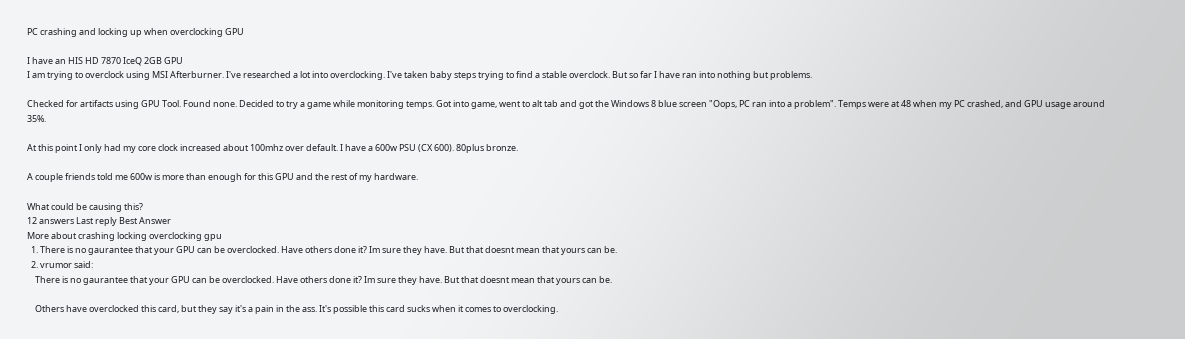PC crashing and locking up when overclocking GPU

I have an HIS HD 7870 IceQ 2GB GPU
I am trying to overclock using MSI Afterburner. I've researched a lot into overclocking. I've taken baby steps trying to find a stable overclock. But so far I have ran into nothing but problems.

Checked for artifacts using GPU Tool. Found none. Decided to try a game while monitoring temps. Got into game, went to alt tab and got the Windows 8 blue screen "Oops, PC ran into a problem". Temps were at 48 when my PC crashed, and GPU usage around 35%.

At this point I only had my core clock increased about 100mhz over default. I have a 600w PSU (CX 600). 80plus bronze.

A couple friends told me 600w is more than enough for this GPU and the rest of my hardware.

What could be causing this?
12 answers Last reply Best Answer
More about crashing locking overclocking gpu
  1. There is no gaurantee that your GPU can be overclocked. Have others done it? Im sure they have. But that doesnt mean that yours can be.
  2. vrumor said:
    There is no gaurantee that your GPU can be overclocked. Have others done it? Im sure they have. But that doesnt mean that yours can be.

    Others have overclocked this card, but they say it's a pain in the ass. It's possible this card sucks when it comes to overclocking.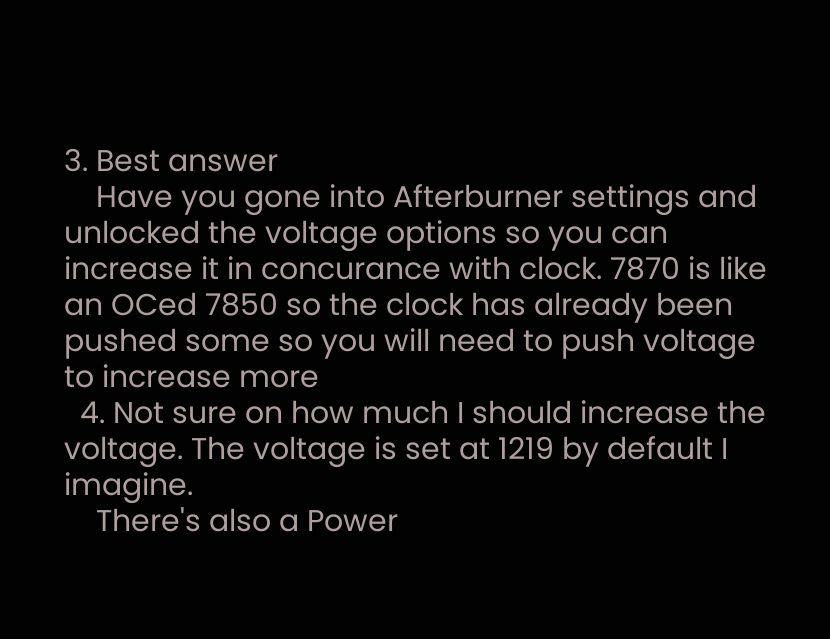3. Best answer
    Have you gone into Afterburner settings and unlocked the voltage options so you can increase it in concurance with clock. 7870 is like an OCed 7850 so the clock has already been pushed some so you will need to push voltage to increase more
  4. Not sure on how much I should increase the voltage. The voltage is set at 1219 by default I imagine.
    There's also a Power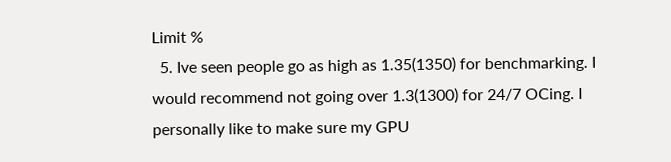Limit %
  5. Ive seen people go as high as 1.35(1350) for benchmarking. I would recommend not going over 1.3(1300) for 24/7 OCing. I personally like to make sure my GPU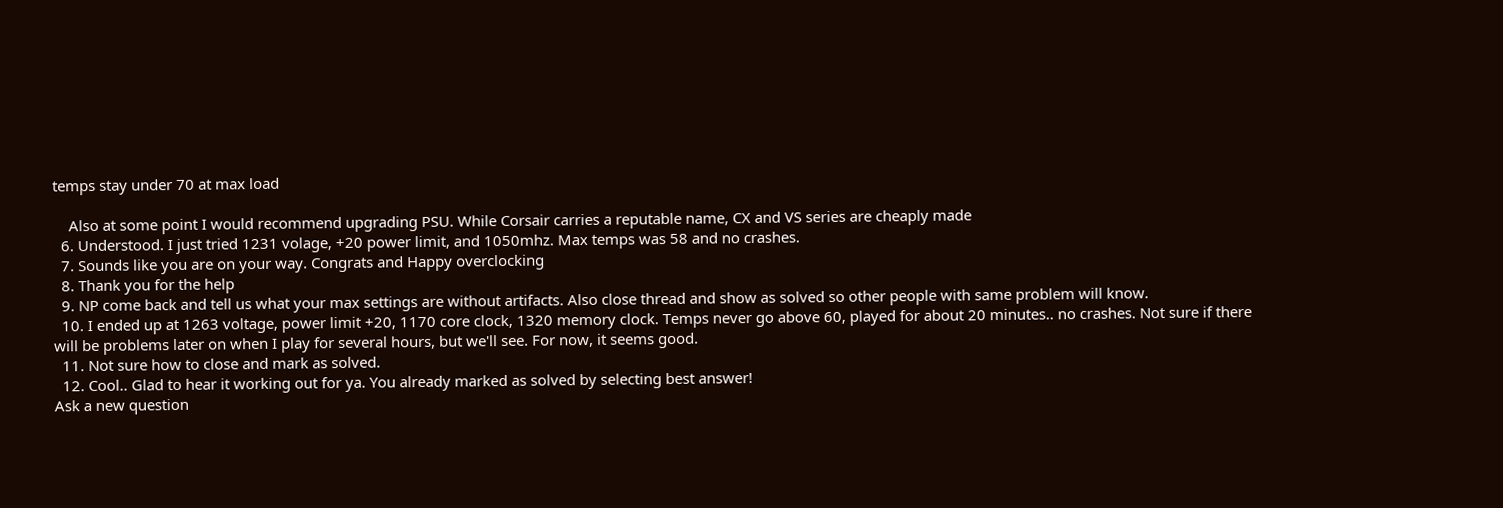temps stay under 70 at max load

    Also at some point I would recommend upgrading PSU. While Corsair carries a reputable name, CX and VS series are cheaply made
  6. Understood. I just tried 1231 volage, +20 power limit, and 1050mhz. Max temps was 58 and no crashes.
  7. Sounds like you are on your way. Congrats and Happy overclocking
  8. Thank you for the help
  9. NP come back and tell us what your max settings are without artifacts. Also close thread and show as solved so other people with same problem will know.
  10. I ended up at 1263 voltage, power limit +20, 1170 core clock, 1320 memory clock. Temps never go above 60, played for about 20 minutes.. no crashes. Not sure if there will be problems later on when I play for several hours, but we'll see. For now, it seems good.
  11. Not sure how to close and mark as solved.
  12. Cool.. Glad to hear it working out for ya. You already marked as solved by selecting best answer!
Ask a new question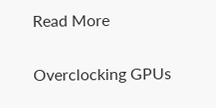Read More

Overclocking GPUs